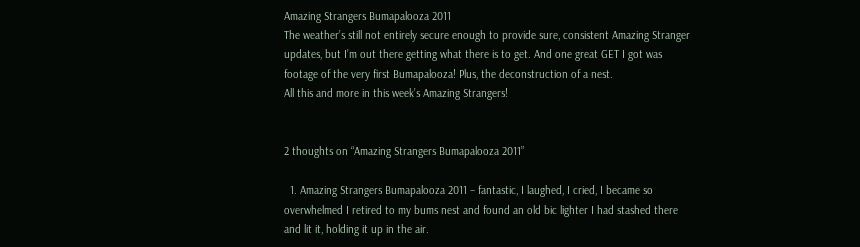Amazing Strangers Bumapalooza 2011
The weather’s still not entirely secure enough to provide sure, consistent Amazing Stranger updates, but I’m out there getting what there is to get. And one great GET I got was footage of the very first Bumapalooza! Plus, the deconstruction of a nest.
All this and more in this week’s Amazing Strangers!


2 thoughts on “Amazing Strangers Bumapalooza 2011”

  1. Amazing Strangers Bumapalooza 2011 – fantastic, I laughed, I cried, I became so overwhelmed I retired to my bums nest and found an old bic lighter I had stashed there and lit it, holding it up in the air.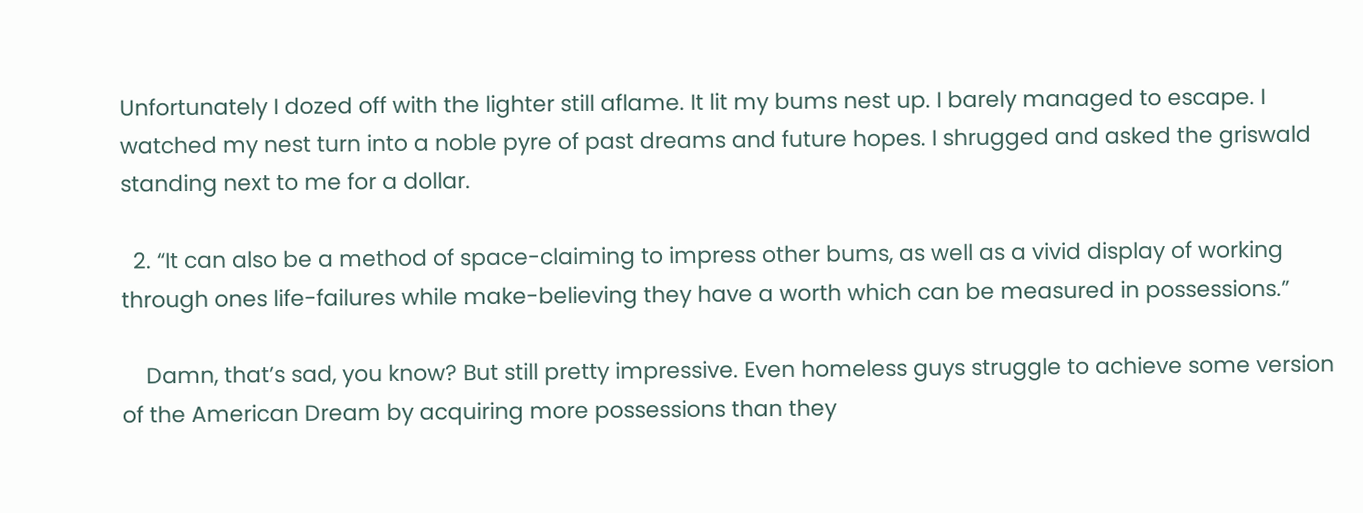Unfortunately I dozed off with the lighter still aflame. It lit my bums nest up. I barely managed to escape. I watched my nest turn into a noble pyre of past dreams and future hopes. I shrugged and asked the griswald standing next to me for a dollar.

  2. “It can also be a method of space-claiming to impress other bums, as well as a vivid display of working through ones life-failures while make-believing they have a worth which can be measured in possessions.”

    Damn, that’s sad, you know? But still pretty impressive. Even homeless guys struggle to achieve some version of the American Dream by acquiring more possessions than they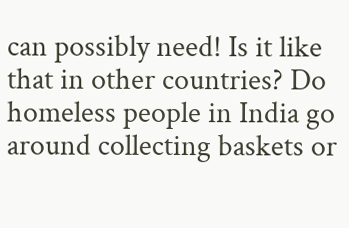can possibly need! Is it like that in other countries? Do homeless people in India go around collecting baskets or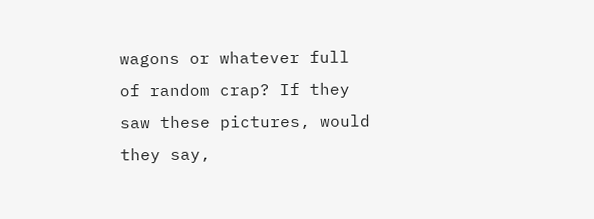wagons or whatever full of random crap? If they saw these pictures, would they say,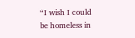“I wish I could be homeless in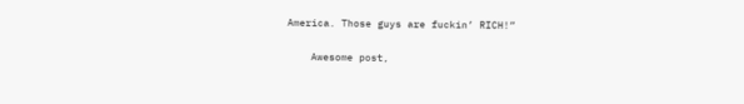America. Those guys are fuckin’ RICH!”

    Awesome post,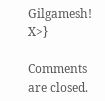Gilgamesh! X>}

Comments are closed.